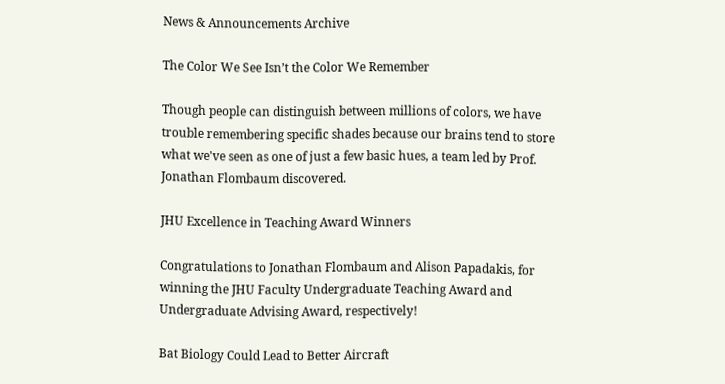News & Announcements Archive

The Color We See Isn’t the Color We Remember

Though people can distinguish between millions of colors, we have trouble remembering specific shades because our brains tend to store what we've seen as one of just a few basic hues, a team led by Prof. Jonathan Flombaum discovered.

JHU Excellence in Teaching Award Winners

Congratulations to Jonathan Flombaum and Alison Papadakis, for winning the JHU Faculty Undergraduate Teaching Award and Undergraduate Advising Award, respectively!

Bat Biology Could Lead to Better Aircraft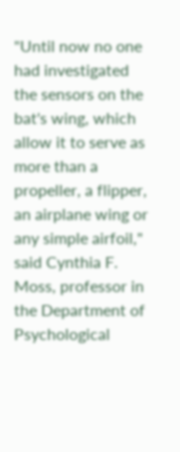"Until now no one had investigated the sensors on the bat's wing, which allow it to serve as more than a propeller, a flipper, an airplane wing or any simple airfoil," said Cynthia F. Moss, professor in the Department of Psychological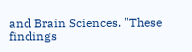and Brain Sciences. "These findings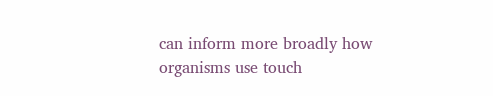can inform more broadly how organisms use touch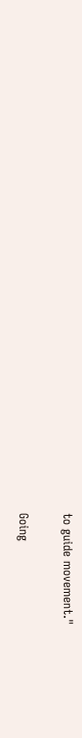to guide movement."

Going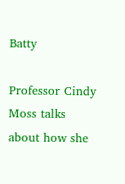Batty

Professor Cindy Moss talks about how she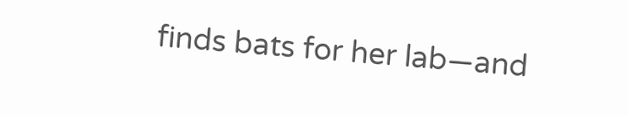finds bats for her lab—and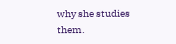why she studies them.